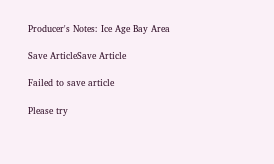Producer's Notes: Ice Age Bay Area

Save ArticleSave Article

Failed to save article

Please try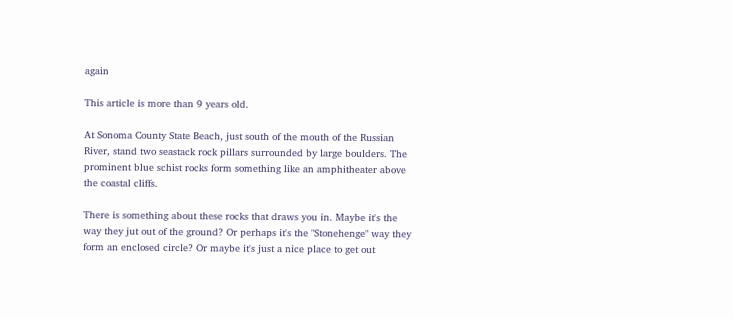again

This article is more than 9 years old.

At Sonoma County State Beach, just south of the mouth of the Russian River, stand two seastack rock pillars surrounded by large boulders. The prominent blue schist rocks form something like an amphitheater above the coastal cliffs.

There is something about these rocks that draws you in. Maybe it's the way they jut out of the ground? Or perhaps it's the "Stonehenge" way they form an enclosed circle? Or maybe it's just a nice place to get out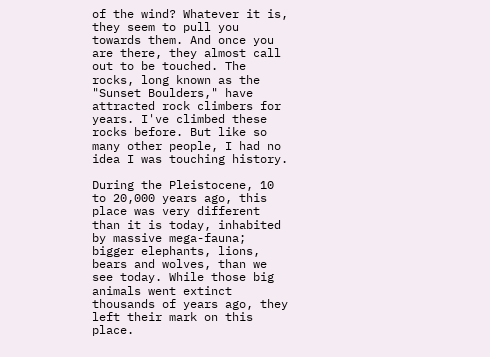of the wind? Whatever it is, they seem to pull you towards them. And once you are there, they almost call out to be touched. The rocks, long known as the "Sunset Boulders," have attracted rock climbers for years. I've climbed these rocks before. But like so many other people, I had no idea I was touching history.

During the Pleistocene, 10 to 20,000 years ago, this place was very different than it is today, inhabited by massive mega-fauna; bigger elephants, lions, bears and wolves, than we see today. While those big animals went extinct thousands of years ago, they left their mark on this place.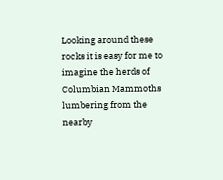Looking around these rocks it is easy for me to imagine the herds of Columbian Mammoths lumbering from the nearby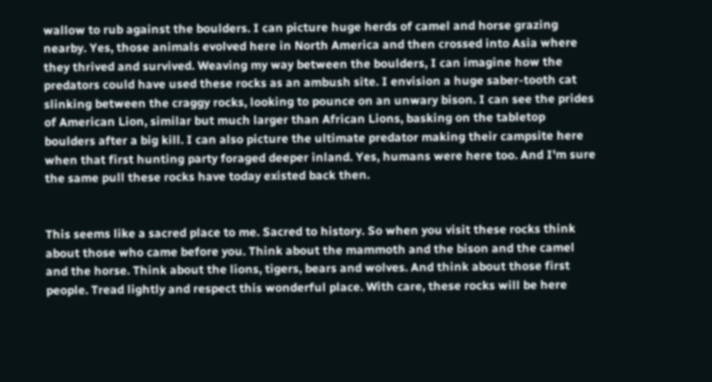wallow to rub against the boulders. I can picture huge herds of camel and horse grazing nearby. Yes, those animals evolved here in North America and then crossed into Asia where they thrived and survived. Weaving my way between the boulders, I can imagine how the predators could have used these rocks as an ambush site. I envision a huge saber-tooth cat slinking between the craggy rocks, looking to pounce on an unwary bison. I can see the prides of American Lion, similar but much larger than African Lions, basking on the tabletop boulders after a big kill. I can also picture the ultimate predator making their campsite here when that first hunting party foraged deeper inland. Yes, humans were here too. And I'm sure the same pull these rocks have today existed back then.


This seems like a sacred place to me. Sacred to history. So when you visit these rocks think about those who came before you. Think about the mammoth and the bison and the camel and the horse. Think about the lions, tigers, bears and wolves. And think about those first people. Tread lightly and respect this wonderful place. With care, these rocks will be here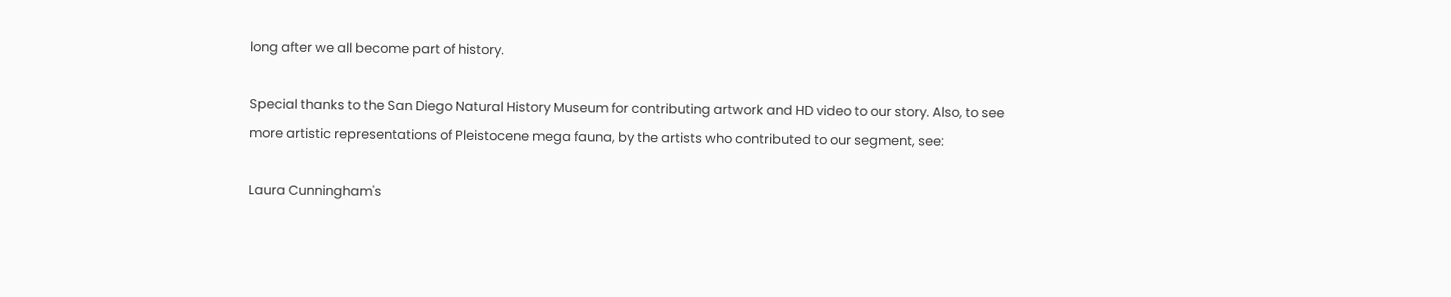long after we all become part of history.

Special thanks to the San Diego Natural History Museum for contributing artwork and HD video to our story. Also, to see more artistic representations of Pleistocene mega fauna, by the artists who contributed to our segment, see:

Laura Cunningham's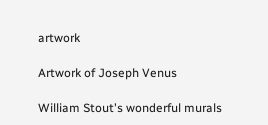artwork

Artwork of Joseph Venus

William Stout's wonderful murals